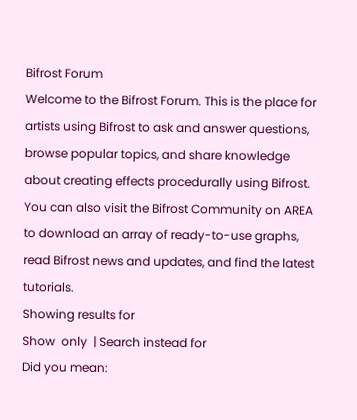Bifrost Forum
Welcome to the Bifrost Forum. This is the place for artists using Bifrost to ask and answer questions, browse popular topics, and share knowledge about creating effects procedurally using Bifrost. You can also visit the Bifrost Community on AREA to download an array of ready-to-use graphs, read Bifrost news and updates, and find the latest tutorials.
Showing results for
Show  only  | Search instead for
Did you mean: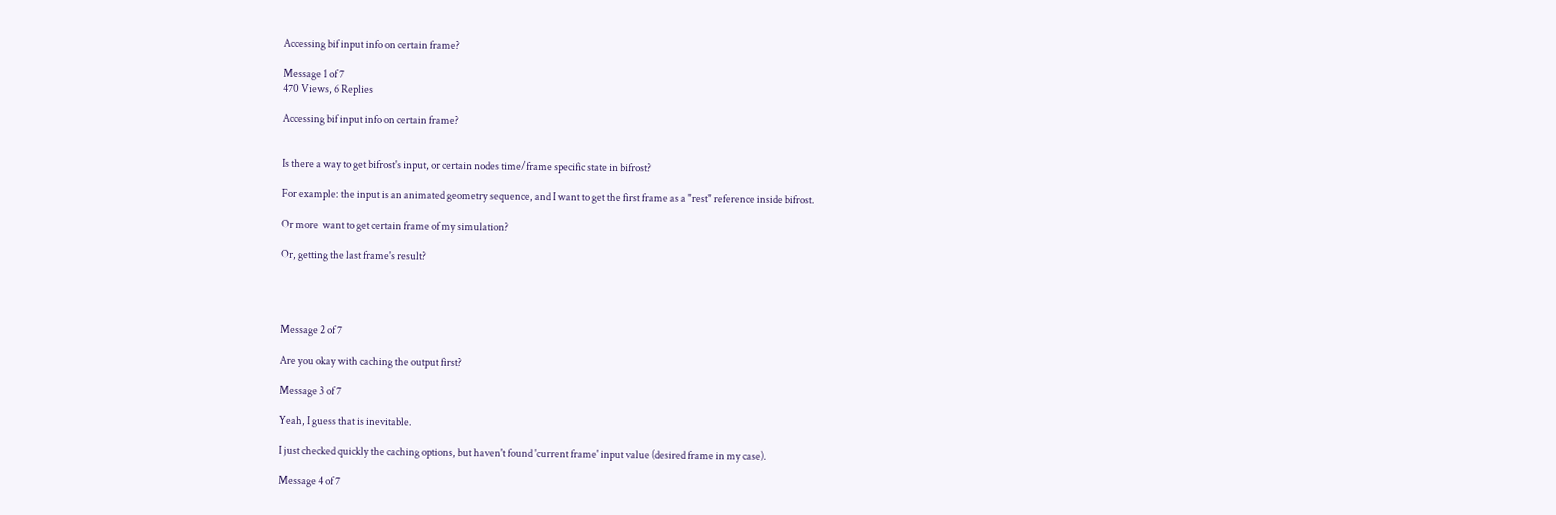Accessing bif input info on certain frame?

Message 1 of 7
470 Views, 6 Replies

Accessing bif input info on certain frame?


Is there a way to get bifrost's input, or certain nodes time/frame specific state in bifrost?

For example: the input is an animated geometry sequence, and I want to get the first frame as a "rest" reference inside bifrost.

Or more  want to get certain frame of my simulation?

Or, getting the last frame's result?




Message 2 of 7

Are you okay with caching the output first?

Message 3 of 7

Yeah, I guess that is inevitable.

I just checked quickly the caching options, but haven't found 'current frame' input value (desired frame in my case).

Message 4 of 7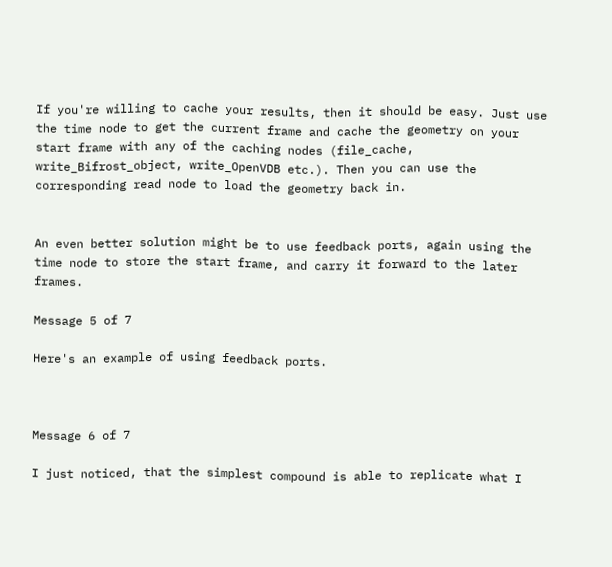If you're willing to cache your results, then it should be easy. Just use the time node to get the current frame and cache the geometry on your start frame with any of the caching nodes (file_cache, write_Bifrost_object, write_OpenVDB etc.). Then you can use the corresponding read node to load the geometry back in.


An even better solution might be to use feedback ports, again using the time node to store the start frame, and carry it forward to the later frames.

Message 5 of 7

Here's an example of using feedback ports.



Message 6 of 7

I just noticed, that the simplest compound is able to replicate what I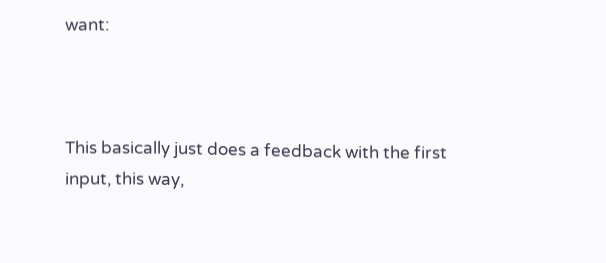want:



This basically just does a feedback with the first input, this way,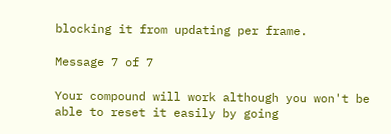blocking it from updating per frame.

Message 7 of 7

Your compound will work although you won't be able to reset it easily by going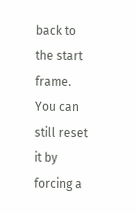back to the start frame. You can still reset it by forcing a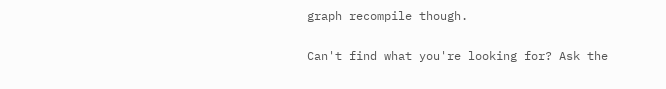graph recompile though.

Can't find what you're looking for? Ask the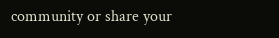community or share your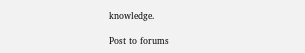knowledge.

Post to forums